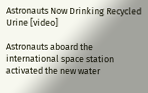Astronauts Now Drinking Recycled Urine [video]

Astronauts aboard the international space station activated the new water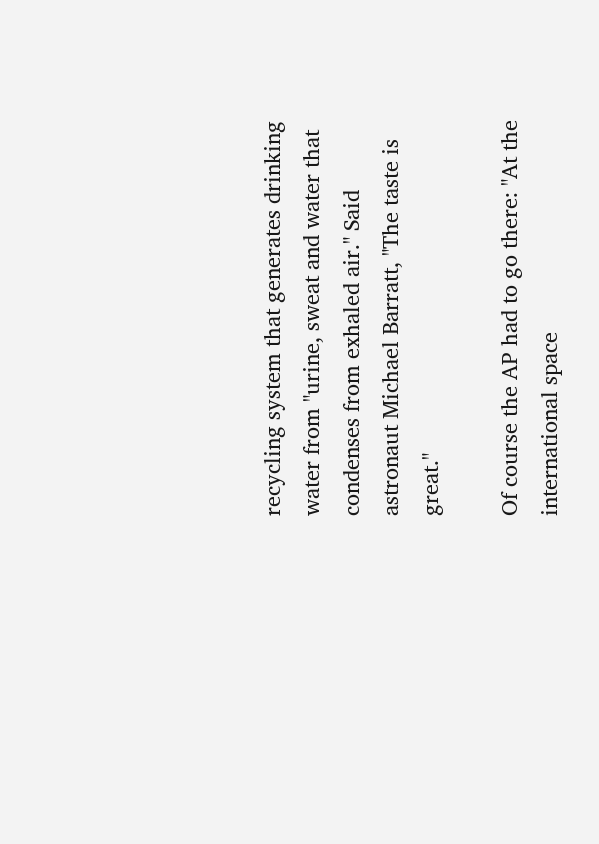recycling system that generates drinking water from "urine, sweat and water that condenses from exhaled air." Said astronaut Michael Barratt, "The taste is great."

Of course the AP had to go there: "At the international space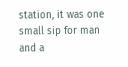station, it was one small sip for man and a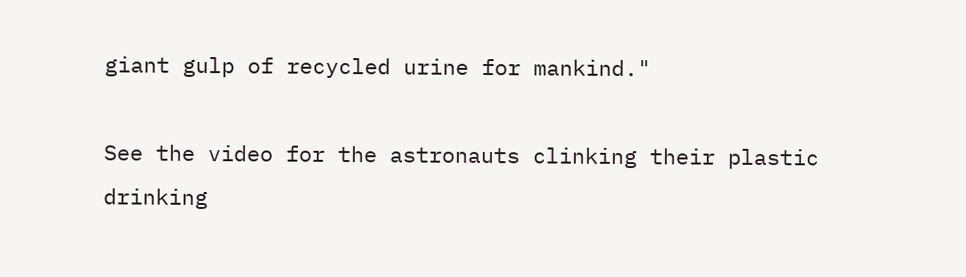giant gulp of recycled urine for mankind."

See the video for the astronauts clinking their plastic drinking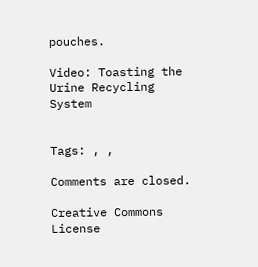pouches.

Video: Toasting the Urine Recycling System


Tags: , ,

Comments are closed.

Creative Commons License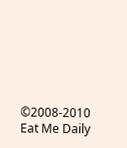©2008-2010 Eat Me Daily